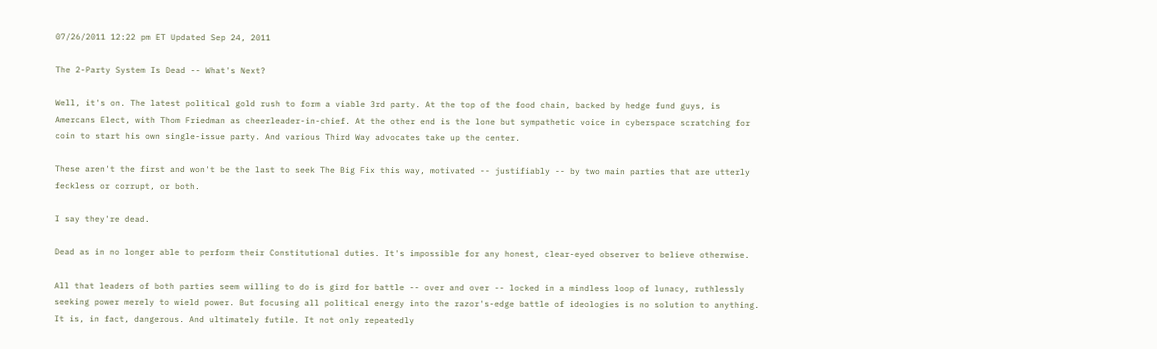07/26/2011 12:22 pm ET Updated Sep 24, 2011

The 2-Party System Is Dead -- What's Next?

Well, it's on. The latest political gold rush to form a viable 3rd party. At the top of the food chain, backed by hedge fund guys, is Amercans Elect, with Thom Friedman as cheerleader-in-chief. At the other end is the lone but sympathetic voice in cyberspace scratching for coin to start his own single-issue party. And various Third Way advocates take up the center.

These aren't the first and won't be the last to seek The Big Fix this way, motivated -- justifiably -- by two main parties that are utterly feckless or corrupt, or both.

I say they're dead.

Dead as in no longer able to perform their Constitutional duties. It's impossible for any honest, clear-eyed observer to believe otherwise.

All that leaders of both parties seem willing to do is gird for battle -- over and over -- locked in a mindless loop of lunacy, ruthlessly seeking power merely to wield power. But focusing all political energy into the razor's-edge battle of ideologies is no solution to anything. It is, in fact, dangerous. And ultimately futile. It not only repeatedly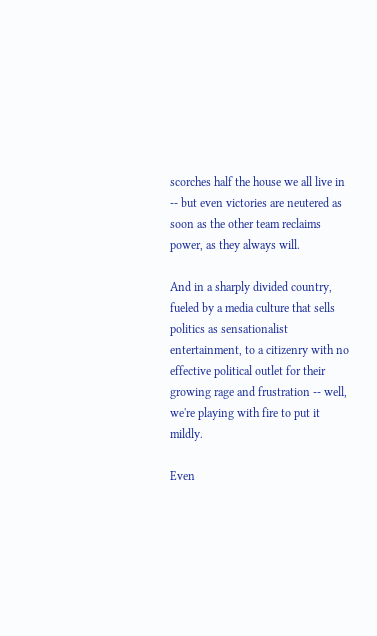scorches half the house we all live in -- but even victories are neutered as soon as the other team reclaims power, as they always will.

And in a sharply divided country, fueled by a media culture that sells politics as sensationalist entertainment, to a citizenry with no effective political outlet for their growing rage and frustration -- well, we're playing with fire to put it mildly.

Even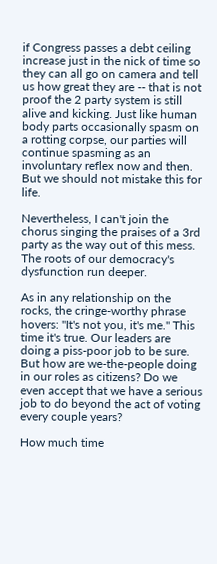if Congress passes a debt ceiling increase just in the nick of time so they can all go on camera and tell us how great they are -- that is not proof the 2 party system is still alive and kicking. Just like human body parts occasionally spasm on a rotting corpse, our parties will continue spasming as an involuntary reflex now and then. But we should not mistake this for life.

Nevertheless, I can't join the chorus singing the praises of a 3rd party as the way out of this mess. The roots of our democracy's dysfunction run deeper.

As in any relationship on the rocks, the cringe-worthy phrase hovers: "It's not you, it's me." This time it's true. Our leaders are doing a piss-poor job to be sure. But how are we-the-people doing in our roles as citizens? Do we even accept that we have a serious job to do beyond the act of voting every couple years?

How much time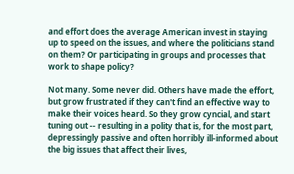and effort does the average American invest in staying up to speed on the issues, and where the politicians stand on them? Or participating in groups and processes that work to shape policy?

Not many. Some never did. Others have made the effort, but grow frustrated if they can't find an effective way to make their voices heard. So they grow cyncial, and start tuning out -- resulting in a polity that is, for the most part, depressingly passive and often horribly ill-informed about the big issues that affect their lives,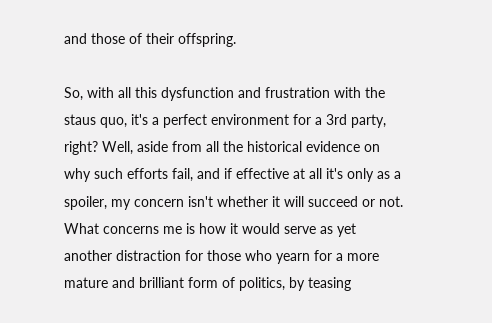and those of their offspring.

So, with all this dysfunction and frustration with the staus quo, it's a perfect environment for a 3rd party, right? Well, aside from all the historical evidence on why such efforts fail, and if effective at all it's only as a spoiler, my concern isn't whether it will succeed or not. What concerns me is how it would serve as yet another distraction for those who yearn for a more mature and brilliant form of politics, by teasing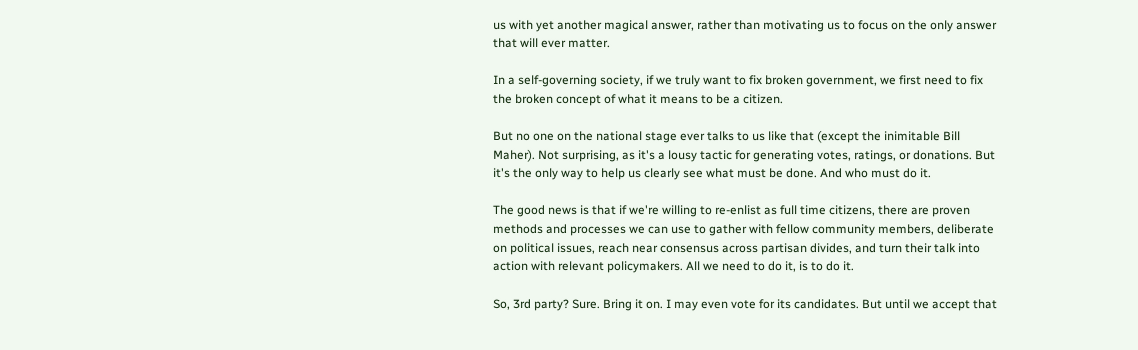us with yet another magical answer, rather than motivating us to focus on the only answer that will ever matter.

In a self-governing society, if we truly want to fix broken government, we first need to fix the broken concept of what it means to be a citizen.

But no one on the national stage ever talks to us like that (except the inimitable Bill Maher). Not surprising, as it's a lousy tactic for generating votes, ratings, or donations. But it's the only way to help us clearly see what must be done. And who must do it.

The good news is that if we're willing to re-enlist as full time citizens, there are proven methods and processes we can use to gather with fellow community members, deliberate on political issues, reach near consensus across partisan divides, and turn their talk into action with relevant policymakers. All we need to do it, is to do it.

So, 3rd party? Sure. Bring it on. I may even vote for its candidates. But until we accept that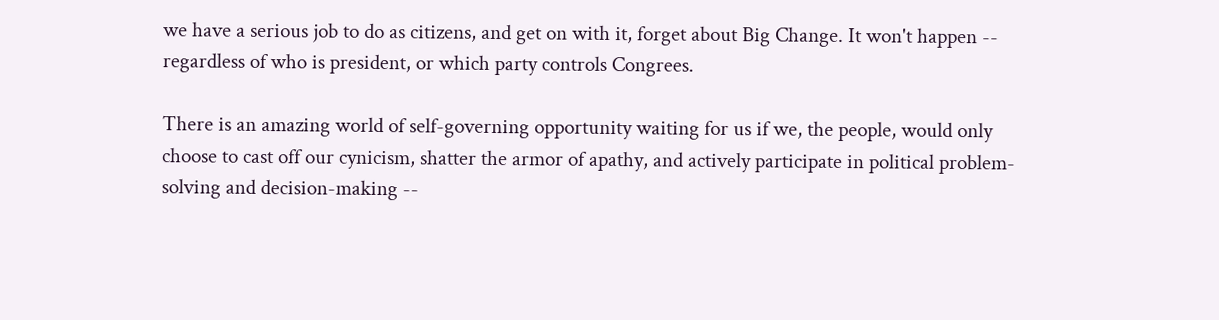we have a serious job to do as citizens, and get on with it, forget about Big Change. It won't happen -- regardless of who is president, or which party controls Congrees.

There is an amazing world of self-governing opportunity waiting for us if we, the people, would only choose to cast off our cynicism, shatter the armor of apathy, and actively participate in political problem-solving and decision-making --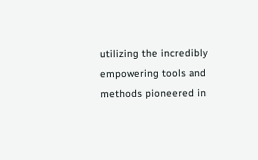utilizing the incredibly empowering tools and methods pioneered in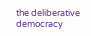the deliberative democracy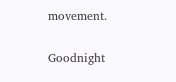movement.

Goodnight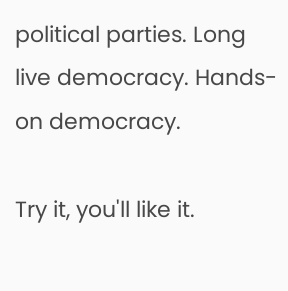political parties. Long live democracy. Hands-on democracy.

Try it, you'll like it.